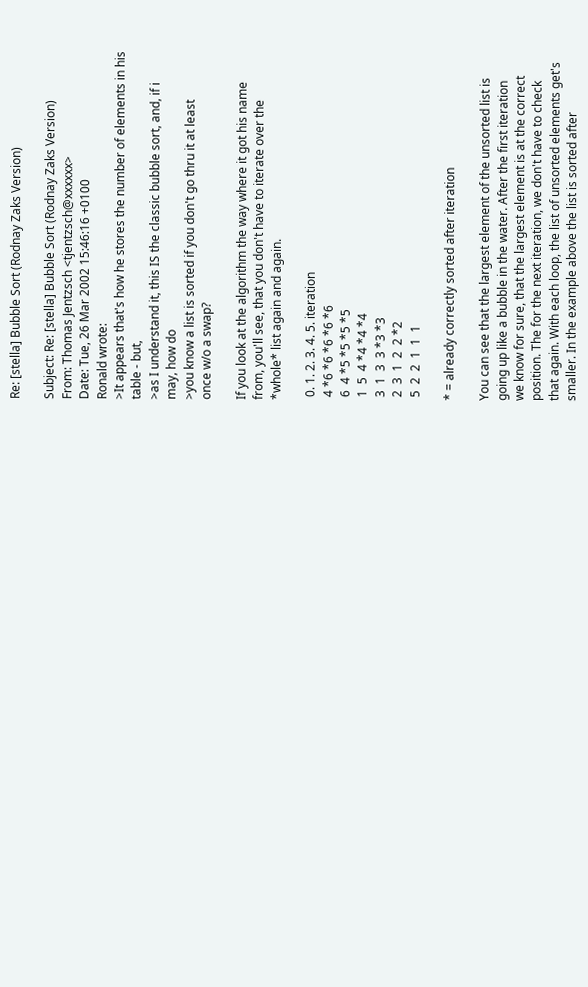Re: [stella] Bubble Sort (Rodnay Zaks Version)

Subject: Re: [stella] Bubble Sort (Rodnay Zaks Version)
From: Thomas Jentzsch <tjentzsch@xxxxxx>
Date: Tue, 26 Mar 2002 15:46:16 +0100
Ronald wrote:
>It appears that's how he stores the number of elements in his
table - but,
>as I understand it, this IS the classic bubble sort, and, if i
may, how do
>you know a list is sorted if you don't go thru it at least
once w/o a swap?

If you look at the algorithm the way where it got his name
from, you'll see, that you don't have to iterate over the
*whole* list again and again.

 0. 1. 2. 3. 4. 5. iteration
 4 *6 *6 *6 *6 *6
 6  4 *5 *5 *5 *5
 1  5  4 *4 *4 *4
 3  1  3  3 *3 *3
 2  3  1  2  2 *2
 5  2  2  1  1  1

* = already correctly sorted after iteration

You can see that the largest element of the unsorted list is
going up like a bubble in the water. After the first iteration
we know for sure, that the largest element is at the correct
position. The for the next iteration, we don't have to check
that again. With each loop, the list of unsorted elements get's
smaller. In the example above the list is sorted after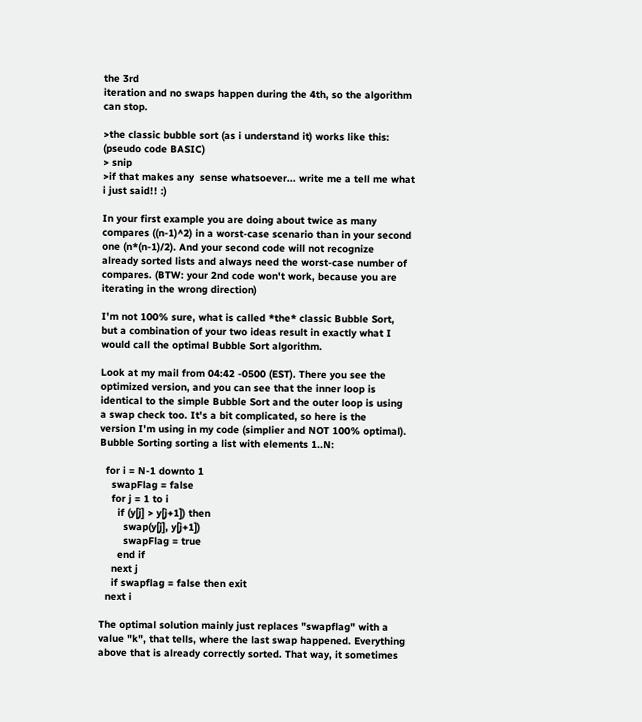the 3rd
iteration and no swaps happen during the 4th, so the algorithm
can stop.

>the classic bubble sort (as i understand it) works like this:
(pseudo code BASIC)
> snip
>if that makes any  sense whatsoever... write me a tell me what
i just said!! :)

In your first example you are doing about twice as many
compares ((n-1)^2) in a worst-case scenario than in your second
one (n*(n-1)/2). And your second code will not recognize
already sorted lists and always need the worst-case number of
compares. (BTW: your 2nd code won't work, because you are
iterating in the wrong direction)

I'm not 100% sure, what is called *the* classic Bubble Sort,
but a combination of your two ideas result in exactly what I
would call the optimal Bubble Sort algorithm.

Look at my mail from 04:42 -0500 (EST). There you see the
optimized version, and you can see that the inner loop is
identical to the simple Bubble Sort and the outer loop is using
a swap check too. It's a bit complicated, so here is the
version I'm using in my code (simplier and NOT 100% optimal).
Bubble Sorting sorting a list with elements 1..N:

  for i = N-1 downto 1
    swapFlag = false
    for j = 1 to i
      if (y[j] > y[j+1]) then
        swap(y[j], y[j+1])
        swapFlag = true
      end if
    next j
    if swapflag = false then exit
  next i

The optimal solution mainly just replaces "swapflag" with a
value "k", that tells, where the last swap happened. Everything
above that is already correctly sorted. That way, it sometimes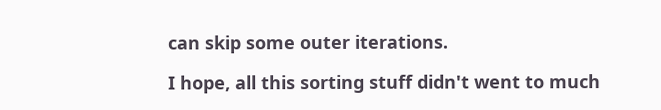can skip some outer iterations.

I hope, all this sorting stuff didn't went to much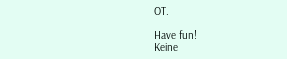OT.

Have fun!
Keine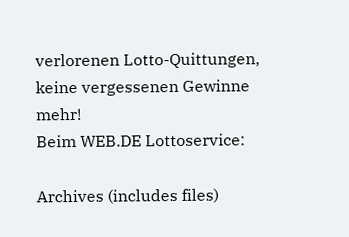verlorenen Lotto-Quittungen, keine vergessenen Gewinne mehr!
Beim WEB.DE Lottoservice:

Archives (includes files)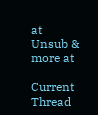at
Unsub & more at

Current Thread